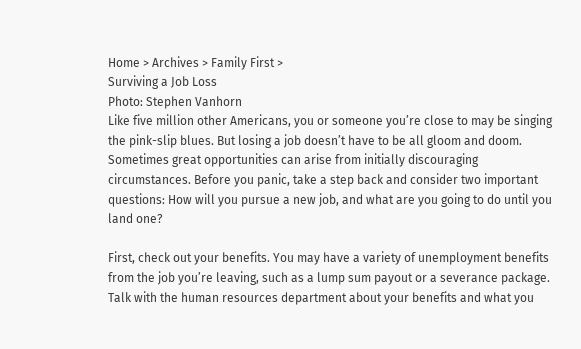Home > Archives > Family First >
Surviving a Job Loss
Photo: Stephen Vanhorn
Like five million other Americans, you or someone you’re close to may be singing the pink-slip blues. But losing a job doesn’t have to be all gloom and doom. Sometimes great opportunities can arise from initially discouraging circumstances. Before you panic, take a step back and consider two important questions: How will you pursue a new job, and what are you going to do until you land one?

First, check out your benefits. You may have a variety of unemployment benefits from the job you’re leaving, such as a lump sum payout or a severance package. Talk with the human resources department about your benefits and what you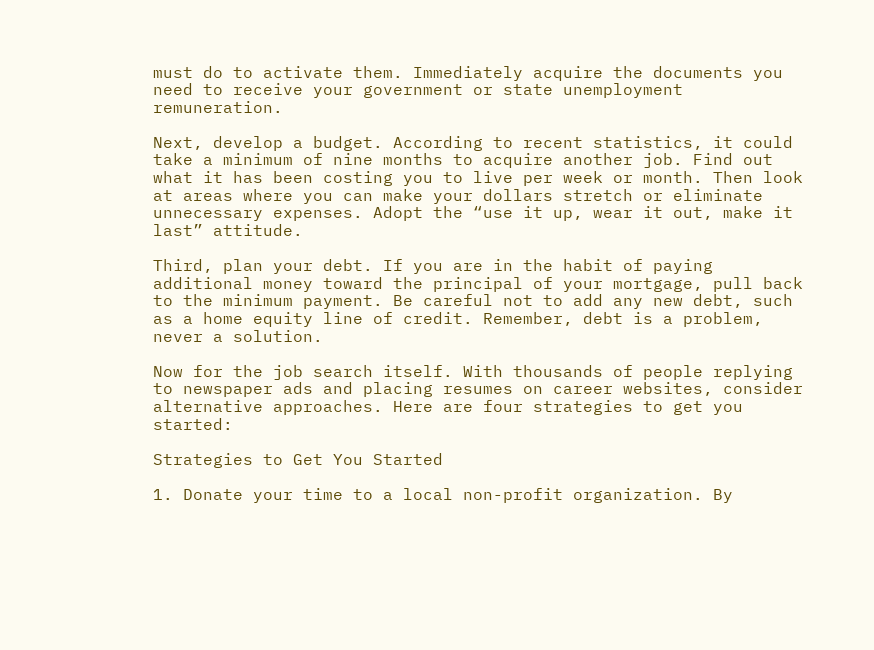must do to activate them. Immediately acquire the documents you need to receive your government or state unemployment remuneration.

Next, develop a budget. According to recent statistics, it could take a minimum of nine months to acquire another job. Find out what it has been costing you to live per week or month. Then look at areas where you can make your dollars stretch or eliminate unnecessary expenses. Adopt the “use it up, wear it out, make it last” attitude.

Third, plan your debt. If you are in the habit of paying additional money toward the principal of your mortgage, pull back to the minimum payment. Be careful not to add any new debt, such as a home equity line of credit. Remember, debt is a problem, never a solution.

Now for the job search itself. With thousands of people replying to newspaper ads and placing resumes on career websites, consider alternative approaches. Here are four strategies to get you started:

Strategies to Get You Started

1. Donate your time to a local non-profit organization. By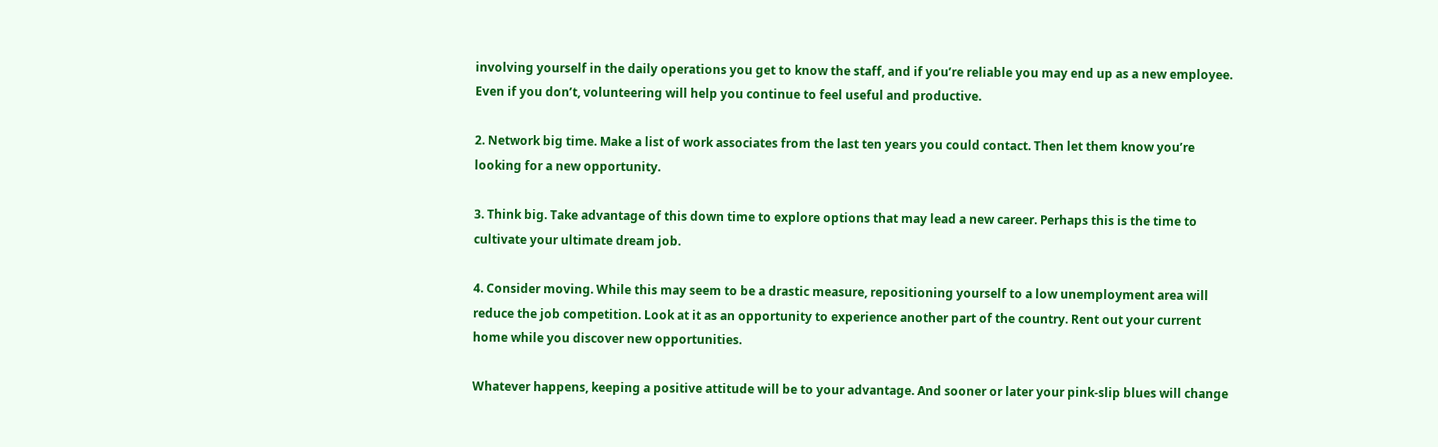involving yourself in the daily operations you get to know the staff, and if you’re reliable you may end up as a new employee. Even if you don’t, volunteering will help you continue to feel useful and productive.

2. Network big time. Make a list of work associates from the last ten years you could contact. Then let them know you’re looking for a new opportunity.

3. Think big. Take advantage of this down time to explore options that may lead a new career. Perhaps this is the time to cultivate your ultimate dream job.

4. Consider moving. While this may seem to be a drastic measure, repositioning yourself to a low unemployment area will reduce the job competition. Look at it as an opportunity to experience another part of the country. Rent out your current home while you discover new opportunities.

Whatever happens, keeping a positive attitude will be to your advantage. And sooner or later your pink-slip blues will change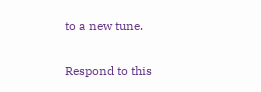to a new tune.

Respond to this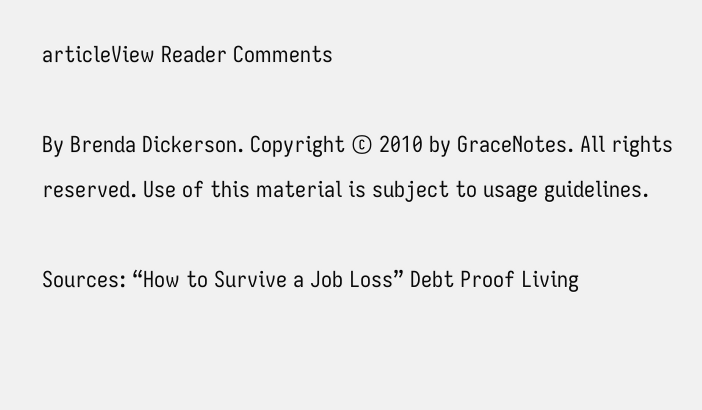articleView Reader Comments

By Brenda Dickerson. Copyright © 2010 by GraceNotes. All rights reserved. Use of this material is subject to usage guidelines.

Sources: “How to Survive a Job Loss” Debt Proof Living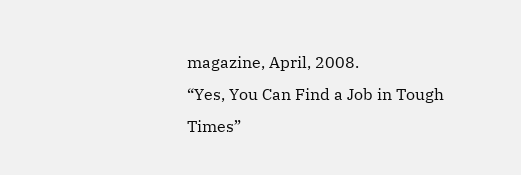magazine, April, 2008.
“Yes, You Can Find a Job in Tough Times”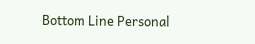Bottom Line Personal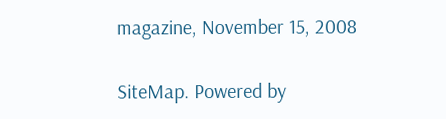magazine, November 15, 2008

SiteMap. Powered by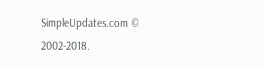SimpleUpdates.com © 2002-2018.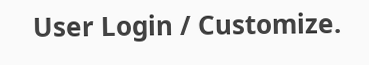User Login / Customize.